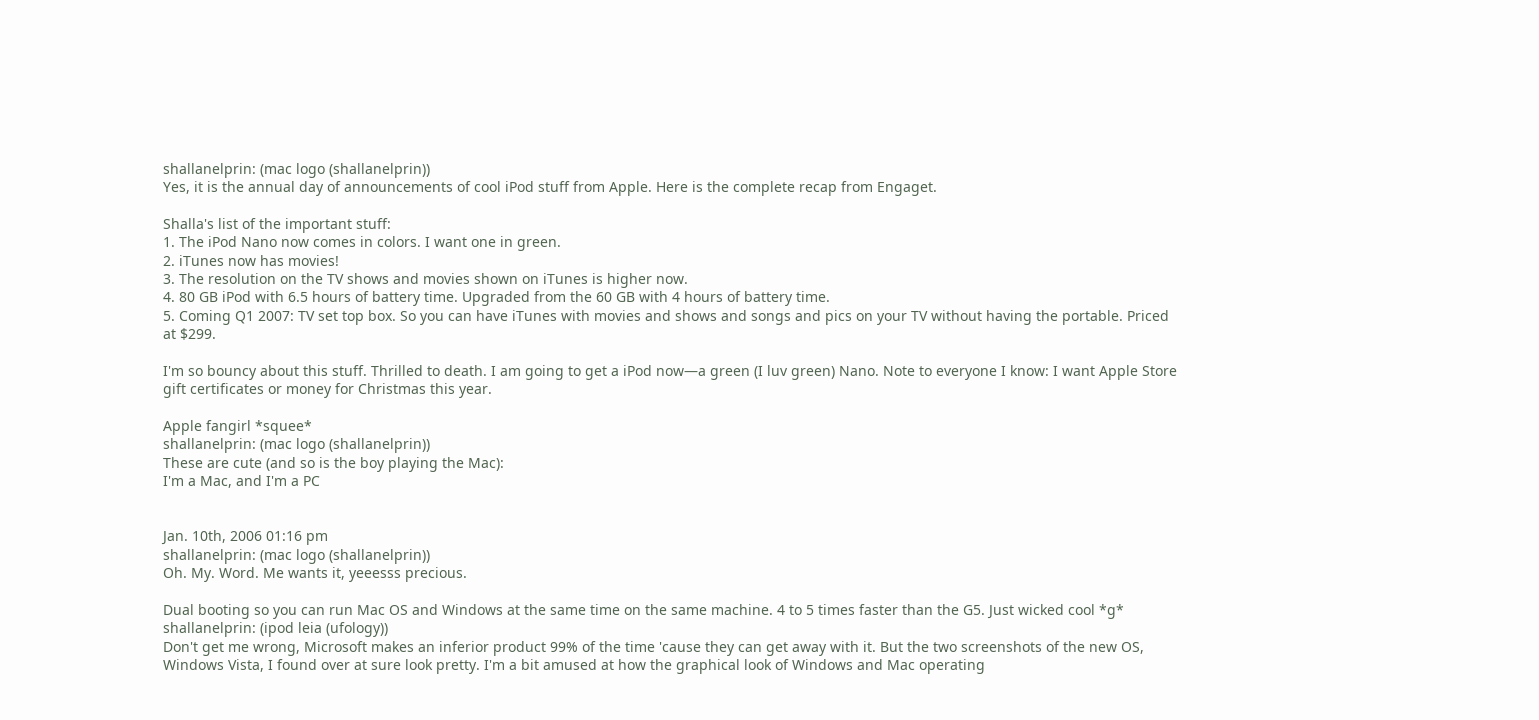shallanelprin: (mac logo (shallanelprin))
Yes, it is the annual day of announcements of cool iPod stuff from Apple. Here is the complete recap from Engaget.

Shalla's list of the important stuff:
1. The iPod Nano now comes in colors. I want one in green.
2. iTunes now has movies!
3. The resolution on the TV shows and movies shown on iTunes is higher now.
4. 80 GB iPod with 6.5 hours of battery time. Upgraded from the 60 GB with 4 hours of battery time.
5. Coming Q1 2007: TV set top box. So you can have iTunes with movies and shows and songs and pics on your TV without having the portable. Priced at $299.

I'm so bouncy about this stuff. Thrilled to death. I am going to get a iPod now—a green (I luv green) Nano. Note to everyone I know: I want Apple Store gift certificates or money for Christmas this year.

Apple fangirl *squee*
shallanelprin: (mac logo (shallanelprin))
These are cute (and so is the boy playing the Mac):
I'm a Mac, and I'm a PC


Jan. 10th, 2006 01:16 pm
shallanelprin: (mac logo (shallanelprin))
Oh. My. Word. Me wants it, yeeesss precious.

Dual booting so you can run Mac OS and Windows at the same time on the same machine. 4 to 5 times faster than the G5. Just wicked cool *g*
shallanelprin: (ipod leia (ufology))
Don't get me wrong, Microsoft makes an inferior product 99% of the time 'cause they can get away with it. But the two screenshots of the new OS, Windows Vista, I found over at sure look pretty. I'm a bit amused at how the graphical look of Windows and Mac operating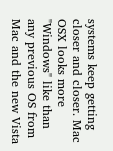systems keep getting closer and closer. Mac OSX looks more "Windows" like than any previous OS from Mac and the new Vista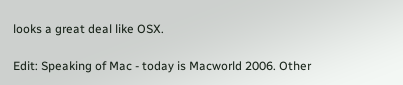looks a great deal like OSX.

Edit: Speaking of Mac - today is Macworld 2006. Other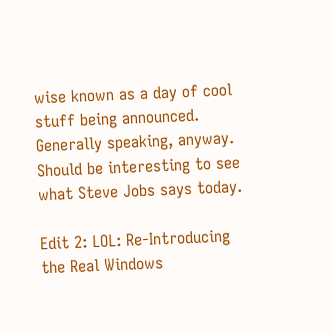wise known as a day of cool stuff being announced. Generally speaking, anyway. Should be interesting to see what Steve Jobs says today.

Edit 2: LOL: Re-Introducing the Real Windows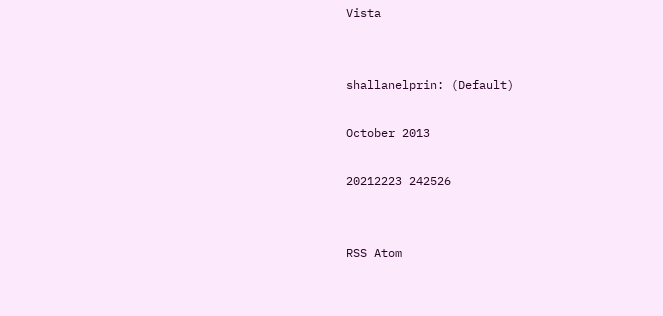Vista


shallanelprin: (Default)

October 2013

20212223 242526


RSS Atom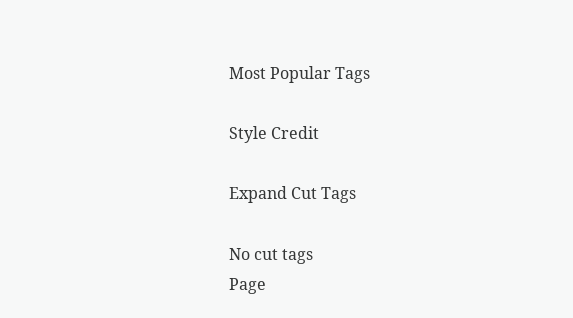Most Popular Tags

Style Credit

Expand Cut Tags

No cut tags
Page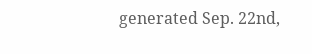generated Sep. 22nd,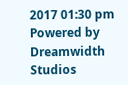2017 01:30 pm
Powered by Dreamwidth Studios